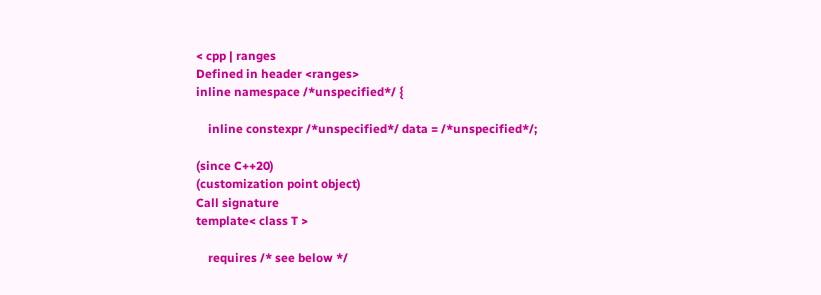< cpp | ranges
Defined in header <ranges>
inline namespace /*unspecified*/ {

    inline constexpr /*unspecified*/ data = /*unspecified*/;

(since C++20)
(customization point object)
Call signature
template< class T >

    requires /* see below */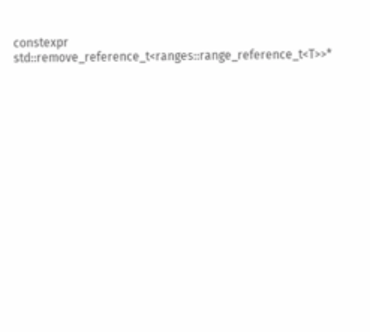constexpr std::remove_reference_t<ranges::range_reference_t<T>>*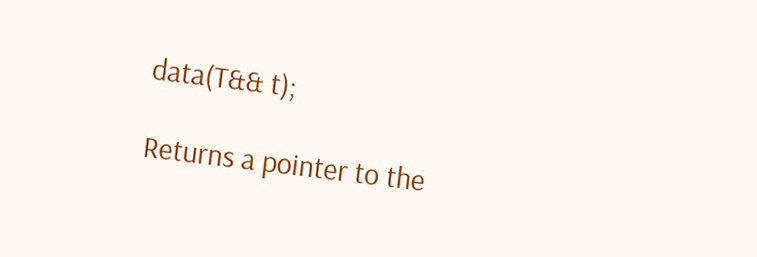data(T&& t);

Returns a pointer to the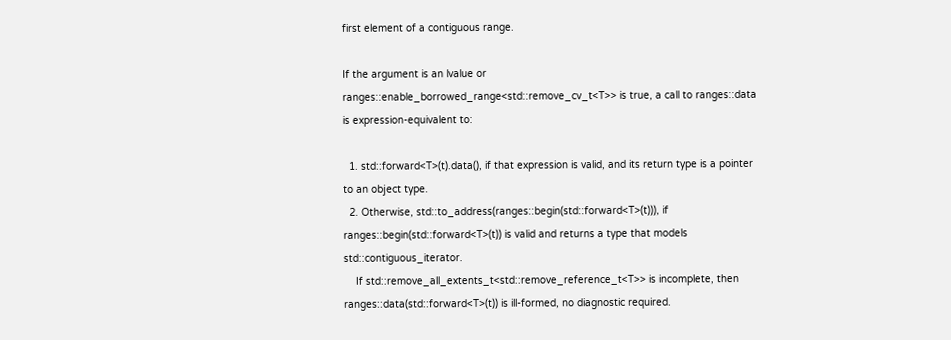first element of a contiguous range.

If the argument is an lvalue or ranges::enable_borrowed_range<std::remove_cv_t<T>> is true, a call to ranges::data is expression-equivalent to:

  1. std::forward<T>(t).data(), if that expression is valid, and its return type is a pointer to an object type.
  2. Otherwise, std::to_address(ranges::begin(std::forward<T>(t))), if ranges::begin(std::forward<T>(t)) is valid and returns a type that models std::contiguous_iterator.
    If std::remove_all_extents_t<std::remove_reference_t<T>> is incomplete, then ranges::data(std::forward<T>(t)) is ill-formed, no diagnostic required.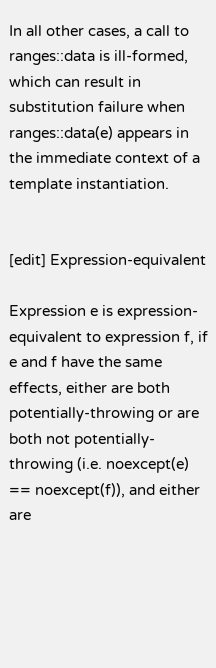In all other cases, a call to ranges::data is ill-formed, which can result in substitution failure when ranges::data(e) appears in the immediate context of a template instantiation.


[edit] Expression-equivalent

Expression e is expression-equivalent to expression f, if e and f have the same effects, either are both potentially-throwing or are both not potentially-throwing (i.e. noexcept(e) == noexcept(f)), and either are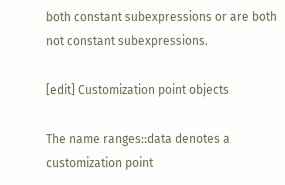both constant subexpressions or are both not constant subexpressions.

[edit] Customization point objects

The name ranges::data denotes a customization point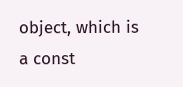object, which is a const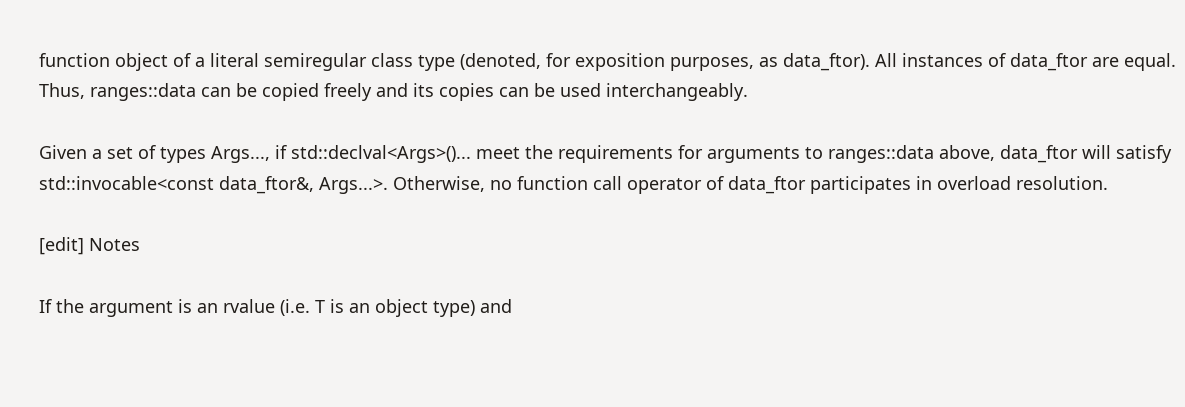function object of a literal semiregular class type (denoted, for exposition purposes, as data_ftor). All instances of data_ftor are equal. Thus, ranges::data can be copied freely and its copies can be used interchangeably.

Given a set of types Args..., if std::declval<Args>()... meet the requirements for arguments to ranges::data above, data_ftor will satisfy std::invocable<const data_ftor&, Args...>. Otherwise, no function call operator of data_ftor participates in overload resolution.

[edit] Notes

If the argument is an rvalue (i.e. T is an object type) and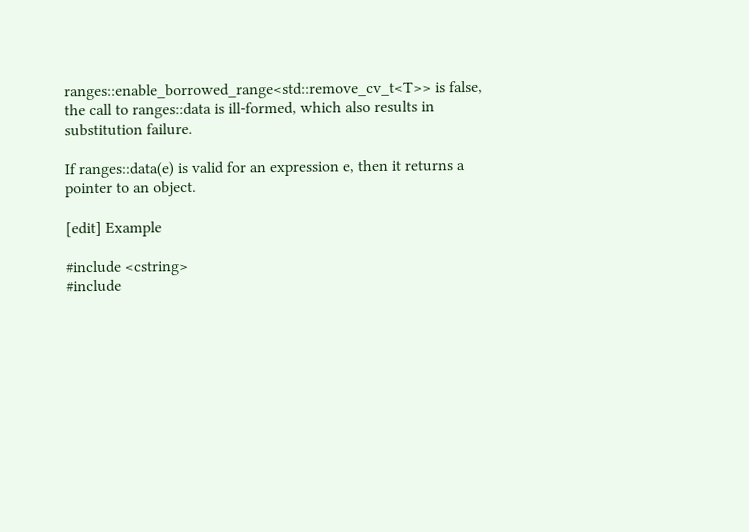ranges::enable_borrowed_range<std::remove_cv_t<T>> is false, the call to ranges::data is ill-formed, which also results in substitution failure.

If ranges::data(e) is valid for an expression e, then it returns a pointer to an object.

[edit] Example

#include <cstring>
#include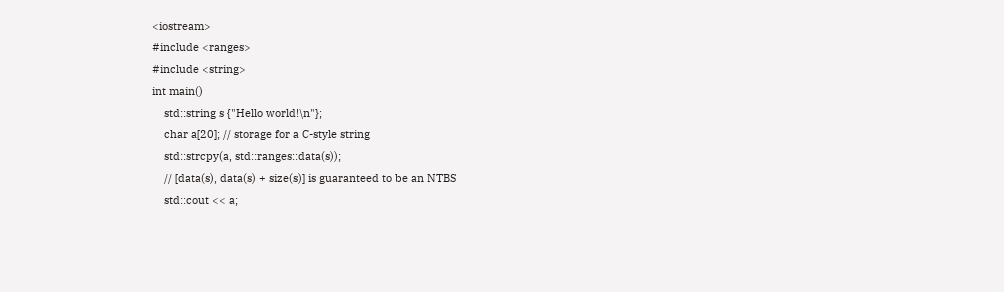<iostream>
#include <ranges>
#include <string>
int main()
    std::string s {"Hello world!\n"};
    char a[20]; // storage for a C-style string
    std::strcpy(a, std::ranges::data(s));
    // [data(s), data(s) + size(s)] is guaranteed to be an NTBS
    std::cout << a;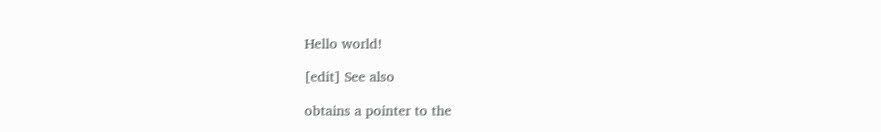Hello world!

[edit] See also

obtains a pointer to the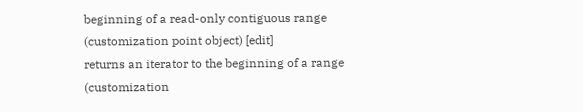beginning of a read-only contiguous range
(customization point object) [edit]
returns an iterator to the beginning of a range
(customization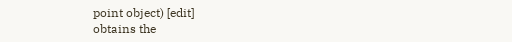point object) [edit]
obtains the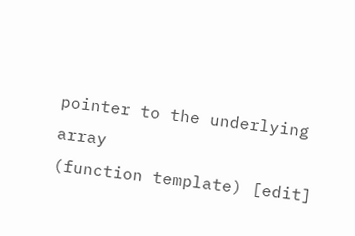pointer to the underlying array
(function template) [edit]